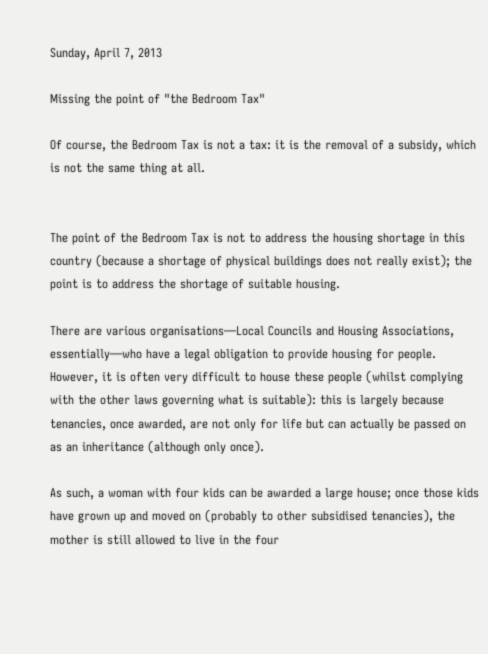Sunday, April 7, 2013

Missing the point of "the Bedroom Tax"

Of course, the Bedroom Tax is not a tax: it is the removal of a subsidy, which is not the same thing at all.


The point of the Bedroom Tax is not to address the housing shortage in this country (because a shortage of physical buildings does not really exist); the point is to address the shortage of suitable housing.

There are various organisations—Local Councils and Housing Associations, essentially—who have a legal obligation to provide housing for people. However, it is often very difficult to house these people (whilst complying with the other laws governing what is suitable): this is largely because tenancies, once awarded, are not only for life but can actually be passed on as an inheritance (although only once).

As such, a woman with four kids can be awarded a large house; once those kids have grown up and moved on (probably to other subsidised tenancies), the mother is still allowed to live in the four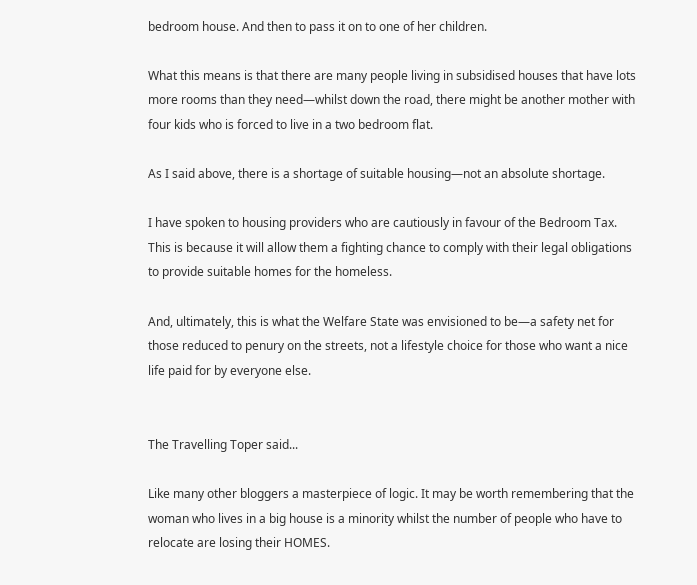bedroom house. And then to pass it on to one of her children.

What this means is that there are many people living in subsidised houses that have lots more rooms than they need—whilst down the road, there might be another mother with four kids who is forced to live in a two bedroom flat.

As I said above, there is a shortage of suitable housing—not an absolute shortage.

I have spoken to housing providers who are cautiously in favour of the Bedroom Tax. This is because it will allow them a fighting chance to comply with their legal obligations to provide suitable homes for the homeless.

And, ultimately, this is what the Welfare State was envisioned to be—a safety net for those reduced to penury on the streets, not a lifestyle choice for those who want a nice life paid for by everyone else.


The Travelling Toper said...

Like many other bloggers a masterpiece of logic. It may be worth remembering that the woman who lives in a big house is a minority whilst the number of people who have to relocate are losing their HOMES.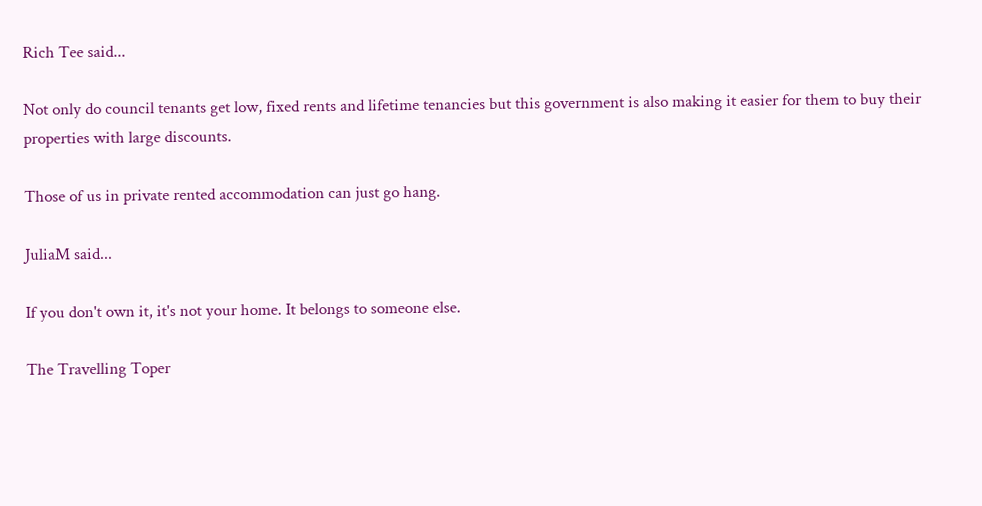Rich Tee said...

Not only do council tenants get low, fixed rents and lifetime tenancies but this government is also making it easier for them to buy their properties with large discounts.

Those of us in private rented accommodation can just go hang.

JuliaM said...

If you don't own it, it's not your home. It belongs to someone else.

The Travelling Toper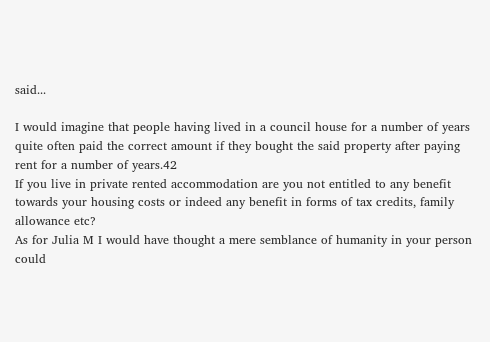said...

I would imagine that people having lived in a council house for a number of years quite often paid the correct amount if they bought the said property after paying rent for a number of years.42
If you live in private rented accommodation are you not entitled to any benefit towards your housing costs or indeed any benefit in forms of tax credits, family allowance etc?
As for Julia M I would have thought a mere semblance of humanity in your person could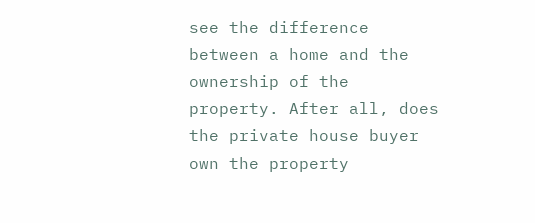see the difference between a home and the ownership of the property. After all, does the private house buyer own the property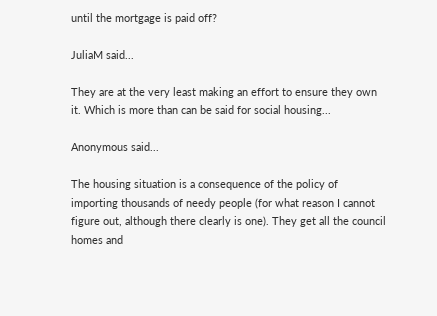until the mortgage is paid off?

JuliaM said...

They are at the very least making an effort to ensure they own it. Which is more than can be said for social housing...

Anonymous said...

The housing situation is a consequence of the policy of importing thousands of needy people (for what reason I cannot figure out, although there clearly is one). They get all the council homes and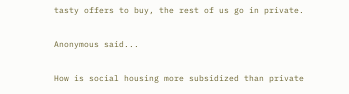tasty offers to buy, the rest of us go in private.

Anonymous said...

How is social housing more subsidized than private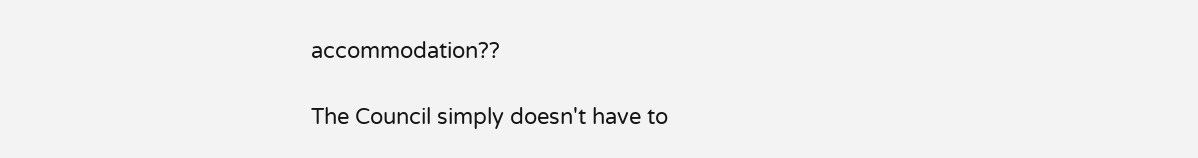accommodation??

The Council simply doesn't have to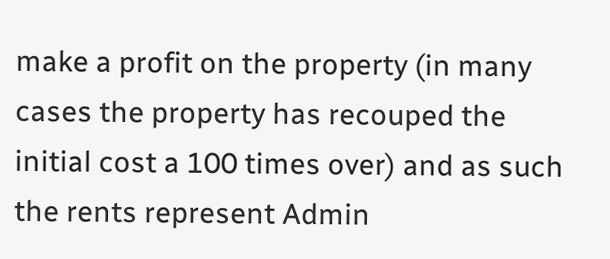make a profit on the property (in many cases the property has recouped the initial cost a 100 times over) and as such the rents represent Admin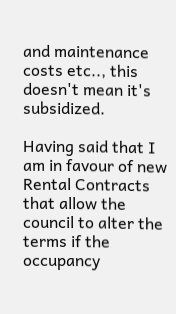and maintenance costs etc.., this doesn't mean it's subsidized.

Having said that I am in favour of new Rental Contracts that allow the council to alter the terms if the occupancy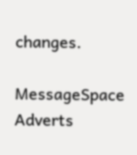changes.

MessageSpace Adverts